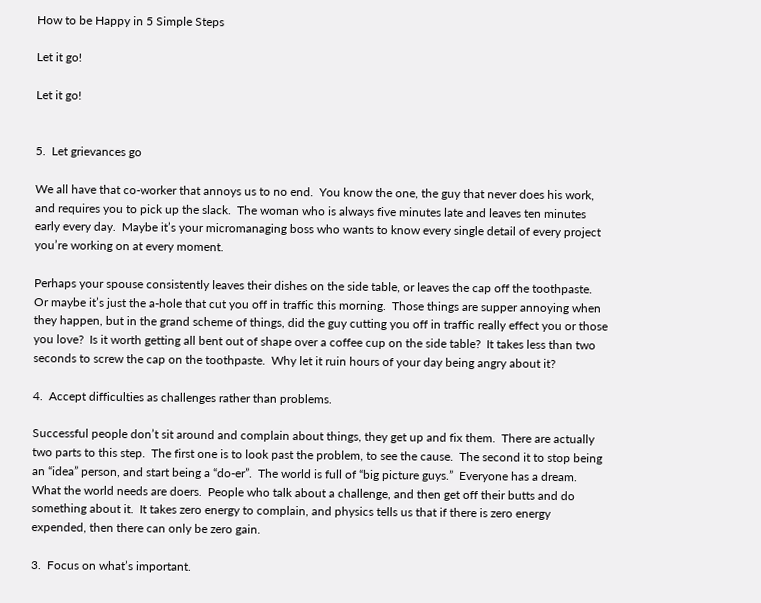How to be Happy in 5 Simple Steps

Let it go!

Let it go!


5.  Let grievances go

We all have that co-worker that annoys us to no end.  You know the one, the guy that never does his work, and requires you to pick up the slack.  The woman who is always five minutes late and leaves ten minutes early every day.  Maybe it’s your micromanaging boss who wants to know every single detail of every project you’re working on at every moment.

Perhaps your spouse consistently leaves their dishes on the side table, or leaves the cap off the toothpaste.  Or maybe it’s just the a-hole that cut you off in traffic this morning.  Those things are supper annoying when they happen, but in the grand scheme of things, did the guy cutting you off in traffic really effect you or those you love?  Is it worth getting all bent out of shape over a coffee cup on the side table?  It takes less than two seconds to screw the cap on the toothpaste.  Why let it ruin hours of your day being angry about it?

4.  Accept difficulties as challenges rather than problems.

Successful people don’t sit around and complain about things, they get up and fix them.  There are actually two parts to this step.  The first one is to look past the problem, to see the cause.  The second it to stop being an “idea” person, and start being a “do-er”.  The world is full of “big picture guys.”  Everyone has a dream.  What the world needs are doers.  People who talk about a challenge, and then get off their butts and do something about it.  It takes zero energy to complain, and physics tells us that if there is zero energy expended, then there can only be zero gain.

3.  Focus on what’s important.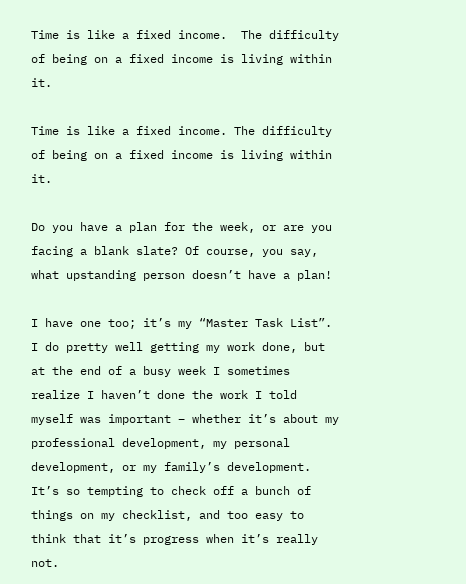Time is like a fixed income.  The difficulty of being on a fixed income is living within it.

Time is like a fixed income. The difficulty of being on a fixed income is living within it.

Do you have a plan for the week, or are you facing a blank slate? Of course, you say, what upstanding person doesn’t have a plan!

I have one too; it’s my “Master Task List”. I do pretty well getting my work done, but at the end of a busy week I sometimes realize I haven’t done the work I told myself was important – whether it’s about my professional development, my personal development, or my family’s development. It’s so tempting to check off a bunch of things on my checklist, and too easy to think that it’s progress when it’s really not.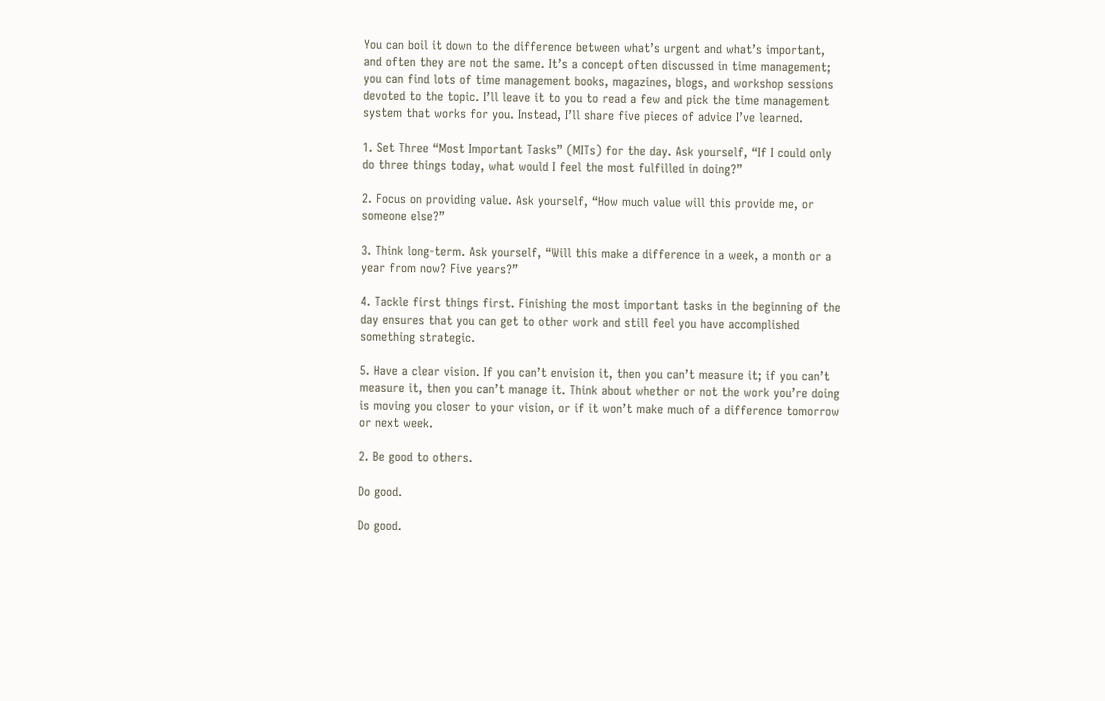You can boil it down to the difference between what’s urgent and what’s important, and often they are not the same. It’s a concept often discussed in time management; you can find lots of time management books, magazines, blogs, and workshop sessions devoted to the topic. I’ll leave it to you to read a few and pick the time management system that works for you. Instead, I’ll share five pieces of advice I’ve learned.

1. Set Three “Most Important Tasks” (MITs) for the day. Ask yourself, “If I could only do three things today, what would I feel the most fulfilled in doing?”

2. Focus on providing value. Ask yourself, “How much value will this provide me, or someone else?”

3. Think long-term. Ask yourself, “Will this make a difference in a week, a month or a year from now? Five years?”

4. Tackle first things first. Finishing the most important tasks in the beginning of the day ensures that you can get to other work and still feel you have accomplished something strategic.

5. Have a clear vision. If you can’t envision it, then you can’t measure it; if you can’t measure it, then you can’t manage it. Think about whether or not the work you’re doing is moving you closer to your vision, or if it won’t make much of a difference tomorrow or next week.

2. Be good to others.

Do good.

Do good.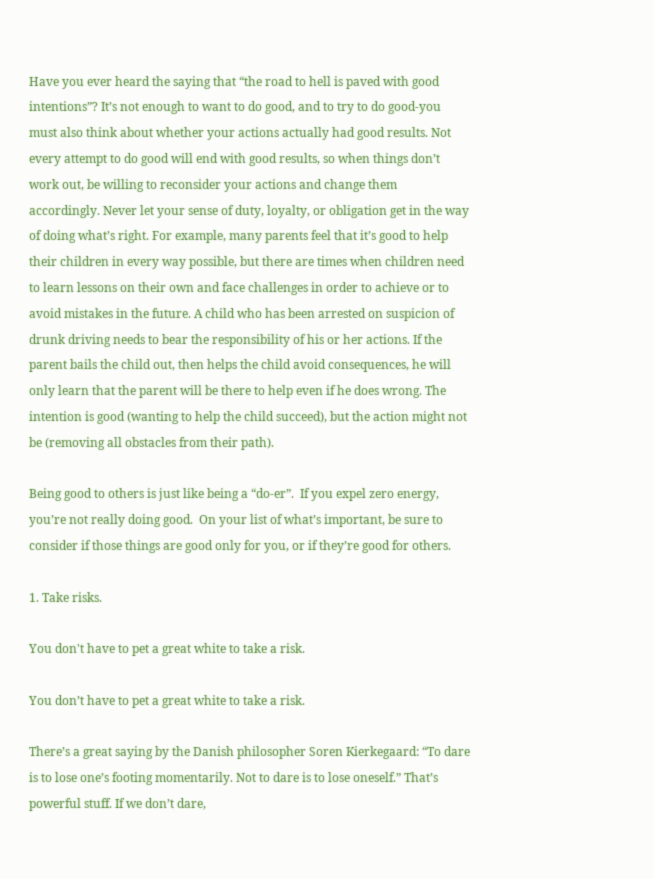Have you ever heard the saying that “the road to hell is paved with good intentions”? It’s not enough to want to do good, and to try to do good-you must also think about whether your actions actually had good results. Not every attempt to do good will end with good results, so when things don’t work out, be willing to reconsider your actions and change them accordingly. Never let your sense of duty, loyalty, or obligation get in the way of doing what’s right. For example, many parents feel that it’s good to help their children in every way possible, but there are times when children need to learn lessons on their own and face challenges in order to achieve or to avoid mistakes in the future. A child who has been arrested on suspicion of drunk driving needs to bear the responsibility of his or her actions. If the parent bails the child out, then helps the child avoid consequences, he will only learn that the parent will be there to help even if he does wrong. The intention is good (wanting to help the child succeed), but the action might not be (removing all obstacles from their path).

Being good to others is just like being a “do-er”.  If you expel zero energy, you’re not really doing good.  On your list of what’s important, be sure to consider if those things are good only for you, or if they’re good for others.

1. Take risks.

You don't have to pet a great white to take a risk.

You don’t have to pet a great white to take a risk.

There’s a great saying by the Danish philosopher Soren Kierkegaard: “To dare is to lose one’s footing momentarily. Not to dare is to lose oneself.” That’s powerful stuff. If we don’t dare,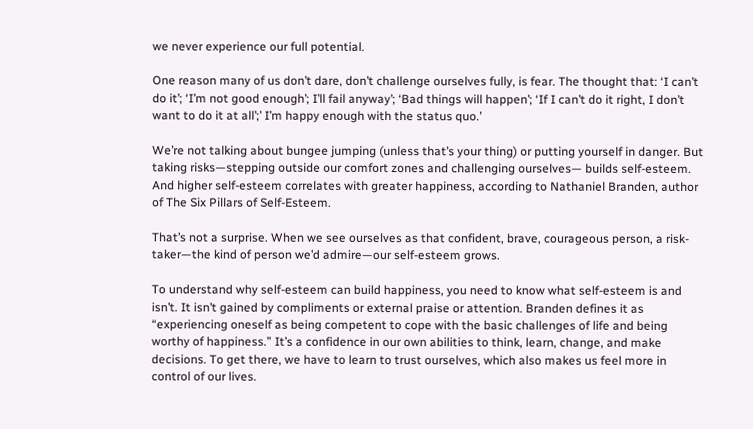we never experience our full potential.

One reason many of us don’t dare, don’t challenge ourselves fully, is fear. The thought that: ‘I can’t do it’; ‘I’m not good enough’; I’ll fail anyway’; ‘Bad things will happen’; ‘If I can’t do it right, I don’t want to do it at all’;’ I’m happy enough with the status quo.’

We’re not talking about bungee jumping (unless that’s your thing) or putting yourself in danger. But taking risks—stepping outside our comfort zones and challenging ourselves— builds self-esteem. And higher self-esteem correlates with greater happiness, according to Nathaniel Branden, author of The Six Pillars of Self-Esteem.

That’s not a surprise. When we see ourselves as that confident, brave, courageous person, a risk-taker—the kind of person we’d admire—our self-esteem grows.

To understand why self-esteem can build happiness, you need to know what self-esteem is and isn’t. It isn’t gained by compliments or external praise or attention. Branden defines it as “experiencing oneself as being competent to cope with the basic challenges of life and being worthy of happiness.” It’s a confidence in our own abilities to think, learn, change, and make decisions. To get there, we have to learn to trust ourselves, which also makes us feel more in control of our lives.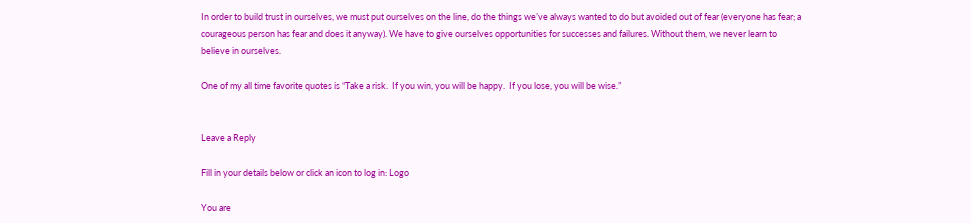In order to build trust in ourselves, we must put ourselves on the line, do the things we’ve always wanted to do but avoided out of fear (everyone has fear; a courageous person has fear and does it anyway). We have to give ourselves opportunities for successes and failures. Without them, we never learn to believe in ourselves.

One of my all time favorite quotes is “Take a risk.  If you win, you will be happy.  If you lose, you will be wise.”


Leave a Reply

Fill in your details below or click an icon to log in: Logo

You are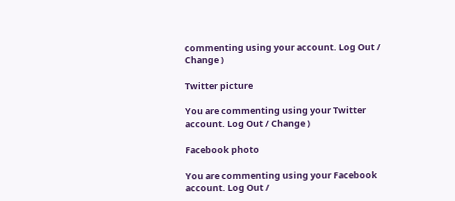commenting using your account. Log Out / Change )

Twitter picture

You are commenting using your Twitter account. Log Out / Change )

Facebook photo

You are commenting using your Facebook account. Log Out /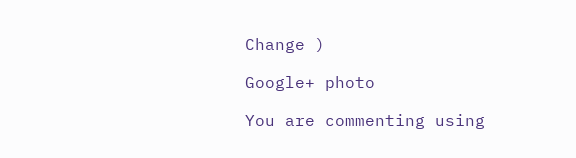Change )

Google+ photo

You are commenting using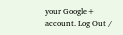your Google+ account. Log Out /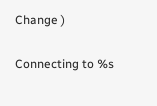Change )

Connecting to %s